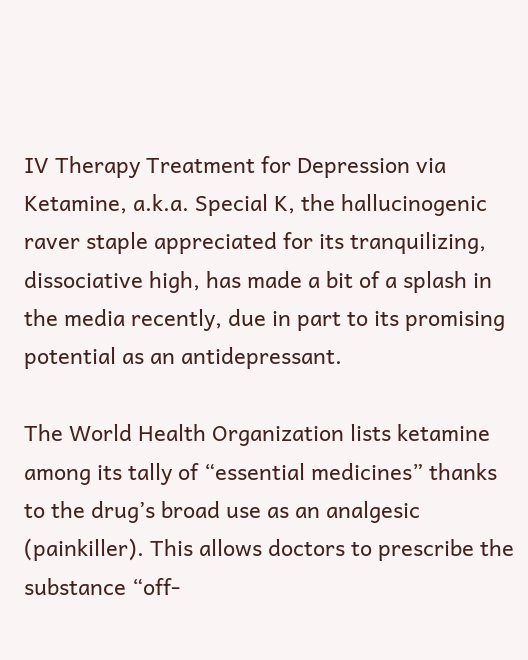IV Therapy Treatment for Depression via Ketamine, a.k.a. Special K, the hallucinogenic raver staple appreciated for its tranquilizing, dissociative high, has made a bit of a splash in the media recently, due in part to its promising potential as an antidepressant.

The World Health Organization lists ketamine among its tally of “essential medicines” thanks to the drug’s broad use as an analgesic (painkiller). This allows doctors to prescribe the substance “off-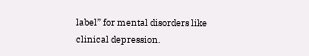label” for mental disorders like clinical depression.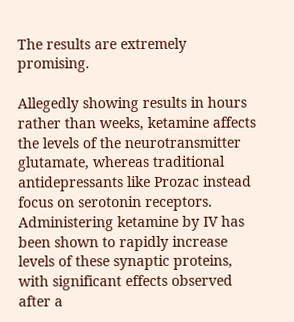The results are extremely promising.

Allegedly showing results in hours rather than weeks, ketamine affects the levels of the neurotransmitter glutamate, whereas traditional antidepressants like Prozac instead focus on serotonin receptors. Administering ketamine by IV has been shown to rapidly increase levels of these synaptic proteins, with significant effects observed after a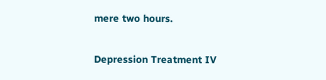mere two hours.

Depression Treatment IV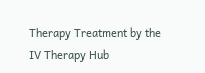Therapy Treatment by the IV Therapy Hub